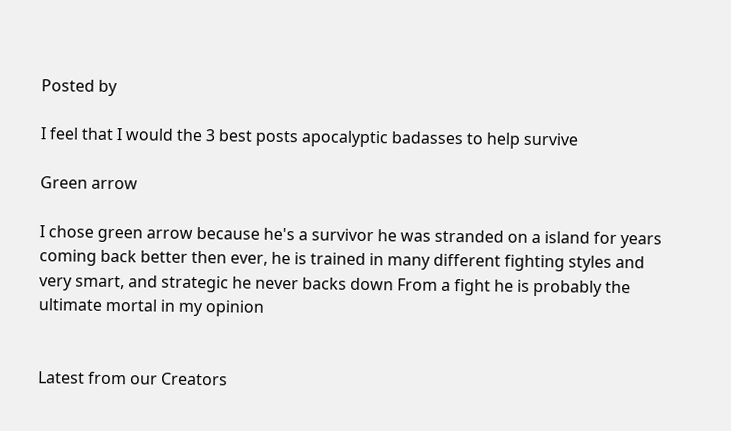Posted by

I feel that I would the 3 best posts apocalyptic badasses to help survive

Green arrow

I chose green arrow because he's a survivor he was stranded on a island for years coming back better then ever, he is trained in many different fighting styles and very smart, and strategic he never backs down From a fight he is probably the ultimate mortal in my opinion


Latest from our Creators